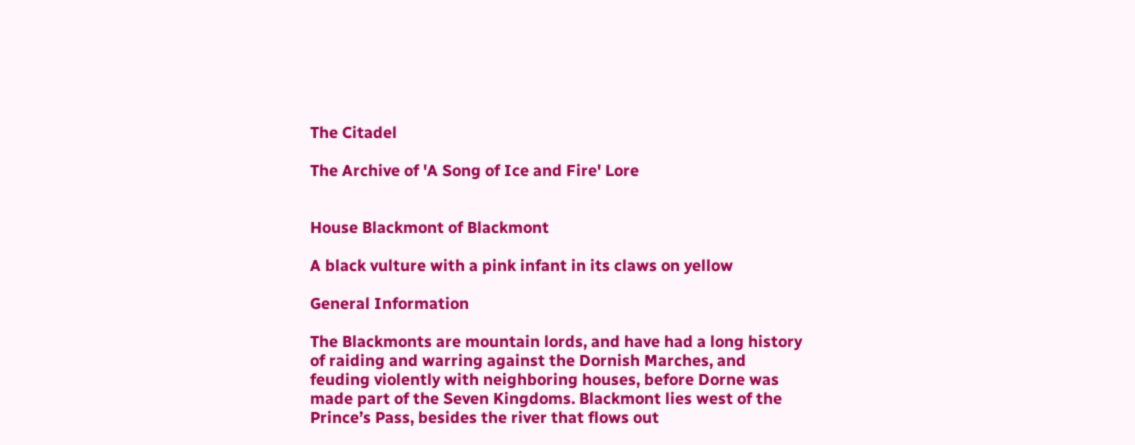The Citadel

The Archive of 'A Song of Ice and Fire' Lore


House Blackmont of Blackmont

A black vulture with a pink infant in its claws on yellow

General Information

The Blackmonts are mountain lords, and have had a long history of raiding and warring against the Dornish Marches, and feuding violently with neighboring houses, before Dorne was made part of the Seven Kingdoms. Blackmont lies west of the Prince’s Pass, besides the river that flows out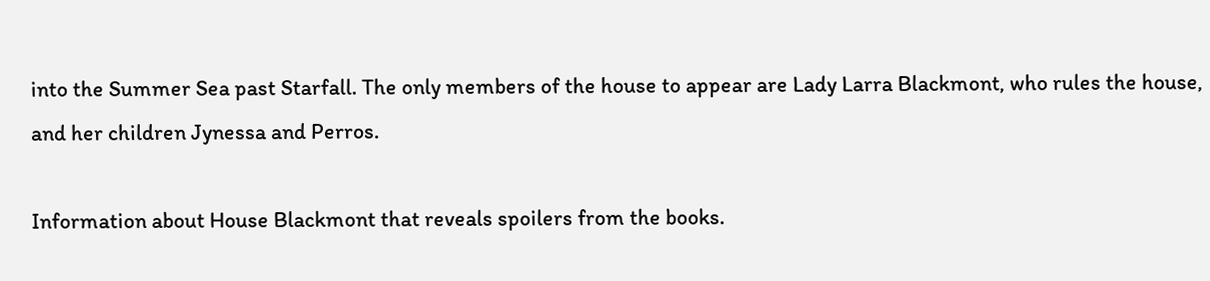into the Summer Sea past Starfall. The only members of the house to appear are Lady Larra Blackmont, who rules the house, and her children Jynessa and Perros.

Information about House Blackmont that reveals spoilers from the books.